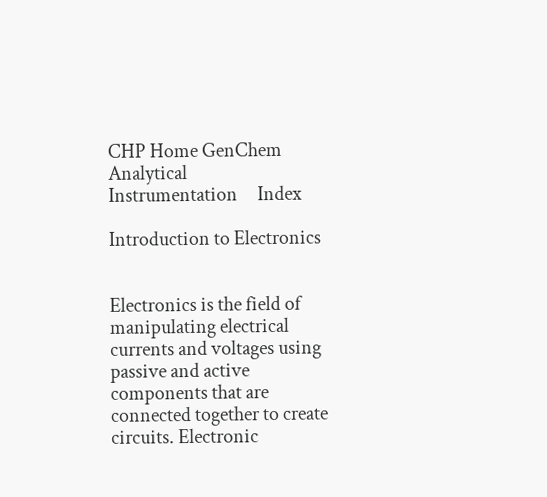CHP Home GenChem     Analytical     Instrumentation     Index

Introduction to Electronics


Electronics is the field of manipulating electrical currents and voltages using passive and active components that are connected together to create circuits. Electronic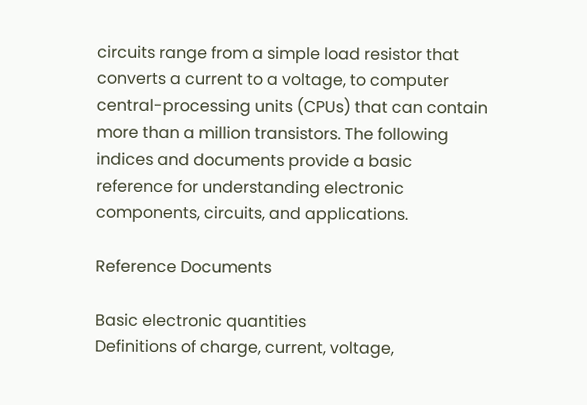circuits range from a simple load resistor that converts a current to a voltage, to computer central-processing units (CPUs) that can contain more than a million transistors. The following indices and documents provide a basic reference for understanding electronic components, circuits, and applications.

Reference Documents

Basic electronic quantities
Definitions of charge, current, voltage,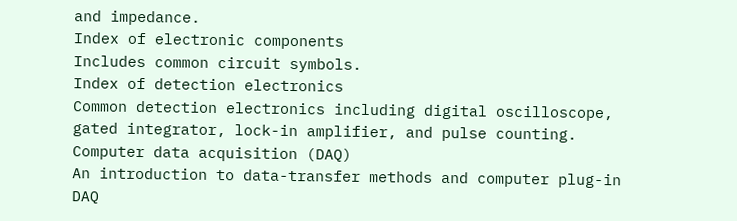and impedance.
Index of electronic components
Includes common circuit symbols.
Index of detection electronics
Common detection electronics including digital oscilloscope, gated integrator, lock-in amplifier, and pulse counting.
Computer data acquisition (DAQ)
An introduction to data-transfer methods and computer plug-in DAQ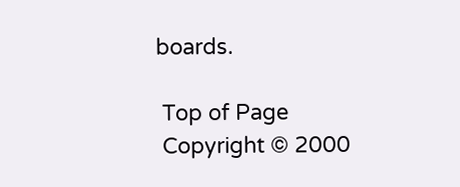boards.

 Top of Page
 Copyright © 2000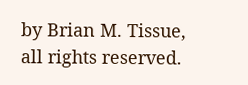by Brian M. Tissue, all rights reserved.